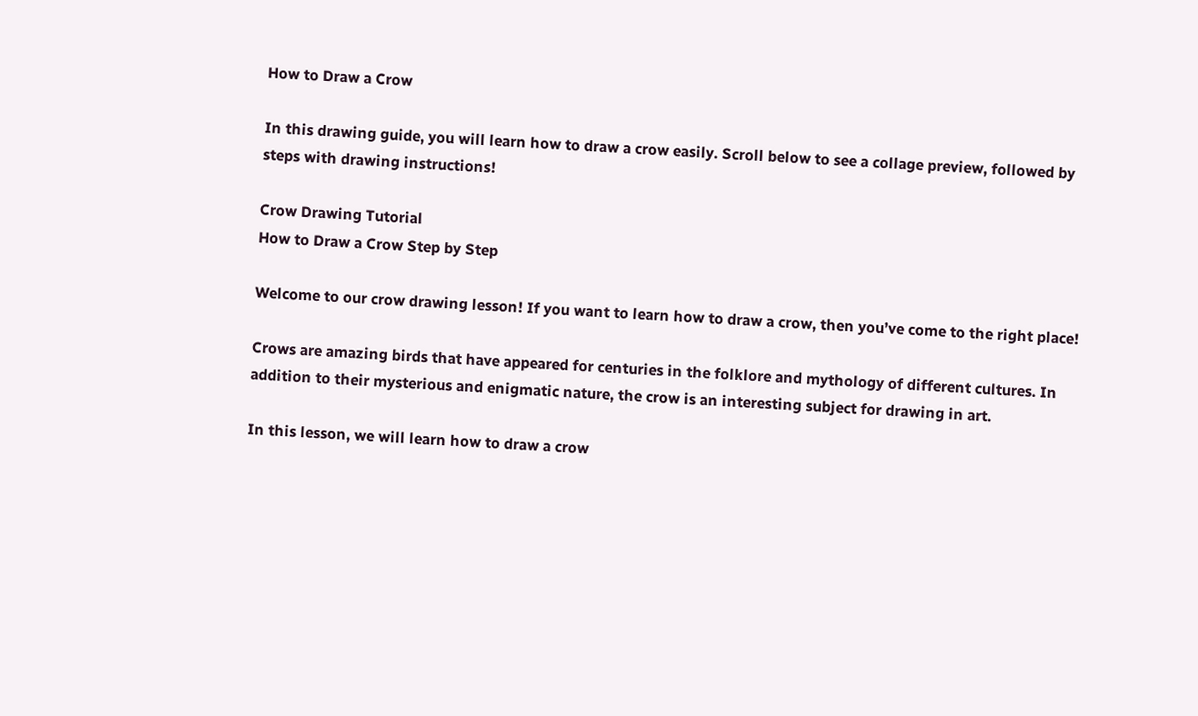How to Draw a Crow

In this drawing guide, you will learn how to draw a crow easily. Scroll below to see a collage preview, followed by steps with drawing instructions!

Crow Drawing Tutorial
How to Draw a Crow Step by Step

Welcome to our crow drawing lesson! If you want to learn how to draw a crow, then you’ve come to the right place!

Crows are amazing birds that have appeared for centuries in the folklore and mythology of different cultures. In addition to their mysterious and enigmatic nature, the crow is an interesting subject for drawing in art.

In this lesson, we will learn how to draw a crow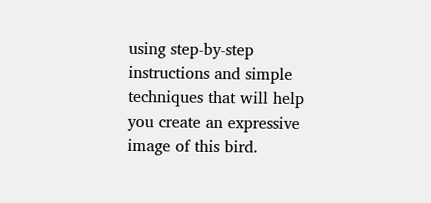using step-by-step instructions and simple techniques that will help you create an expressive image of this bird.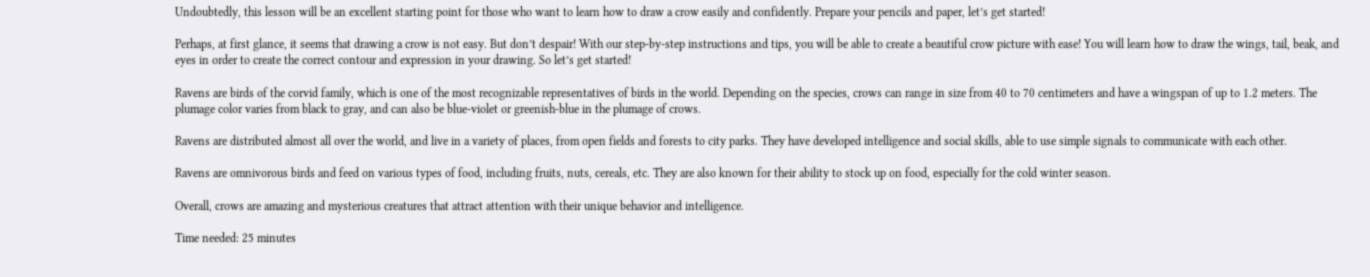Undoubtedly, this lesson will be an excellent starting point for those who want to learn how to draw a crow easily and confidently. Prepare your pencils and paper, let’s get started!

Perhaps, at first glance, it seems that drawing a crow is not easy. But don’t despair! With our step-by-step instructions and tips, you will be able to create a beautiful crow picture with ease! You will learn how to draw the wings, tail, beak, and eyes in order to create the correct contour and expression in your drawing. So let’s get started!

Ravens are birds of the corvid family, which is one of the most recognizable representatives of birds in the world. Depending on the species, crows can range in size from 40 to 70 centimeters and have a wingspan of up to 1.2 meters. The plumage color varies from black to gray, and can also be blue-violet or greenish-blue in the plumage of crows.

Ravens are distributed almost all over the world, and live in a variety of places, from open fields and forests to city parks. They have developed intelligence and social skills, able to use simple signals to communicate with each other.

Ravens are omnivorous birds and feed on various types of food, including fruits, nuts, cereals, etc. They are also known for their ability to stock up on food, especially for the cold winter season.

Overall, crows are amazing and mysterious creatures that attract attention with their unique behavior and intelligence.

Time needed: 25 minutes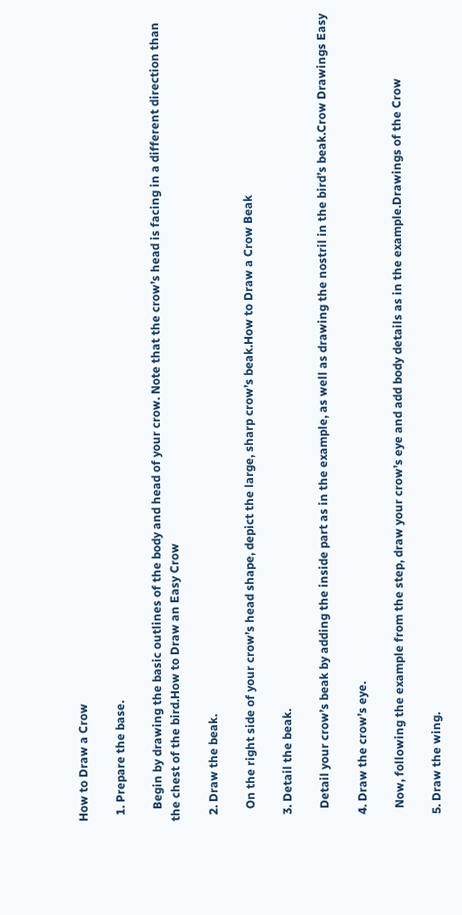How to Draw a Crow

  1. Prepare the base.

    Begin by drawing the basic outlines of the body and head of your crow. Note that the crow’s head is facing in a different direction than the chest of the bird.How to Draw an Easy Crow

  2. Draw the beak.

    On the right side of your crow’s head shape, depict the large, sharp crow’s beak.How to Draw a Crow Beak

  3. Detail the beak.

    Detail your crow’s beak by adding the inside part as in the example, as well as drawing the nostril in the bird’s beak.Crow Drawings Easy

  4. Draw the crow’s eye.

    Now, following the example from the step, draw your crow’s eye and add body details as in the example.Drawings of the Crow

  5. Draw the wing.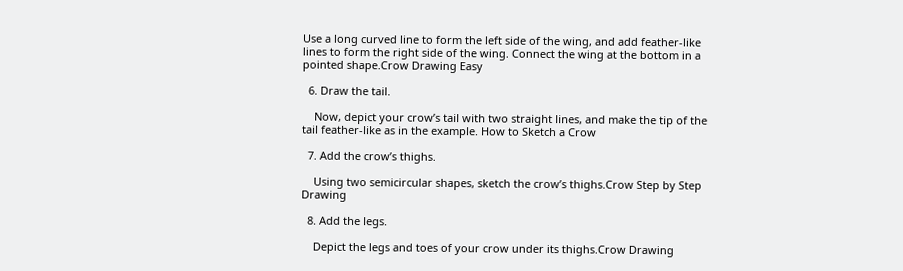Use a long curved line to form the left side of the wing, and add feather-like lines to form the right side of the wing. Connect the wing at the bottom in a pointed shape.Crow Drawing Easy

  6. Draw the tail.

    Now, depict your crow’s tail with two straight lines, and make the tip of the tail feather-like as in the example. How to Sketch a Crow

  7. Add the crow’s thighs.

    Using two semicircular shapes, sketch the crow’s thighs.Crow Step by Step Drawing

  8. Add the legs.

    Depict the legs and toes of your crow under its thighs.Crow Drawing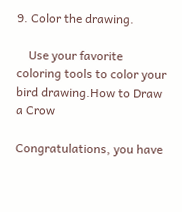9. Color the drawing.

    Use your favorite coloring tools to color your bird drawing.How to Draw a Crow

Congratulations, you have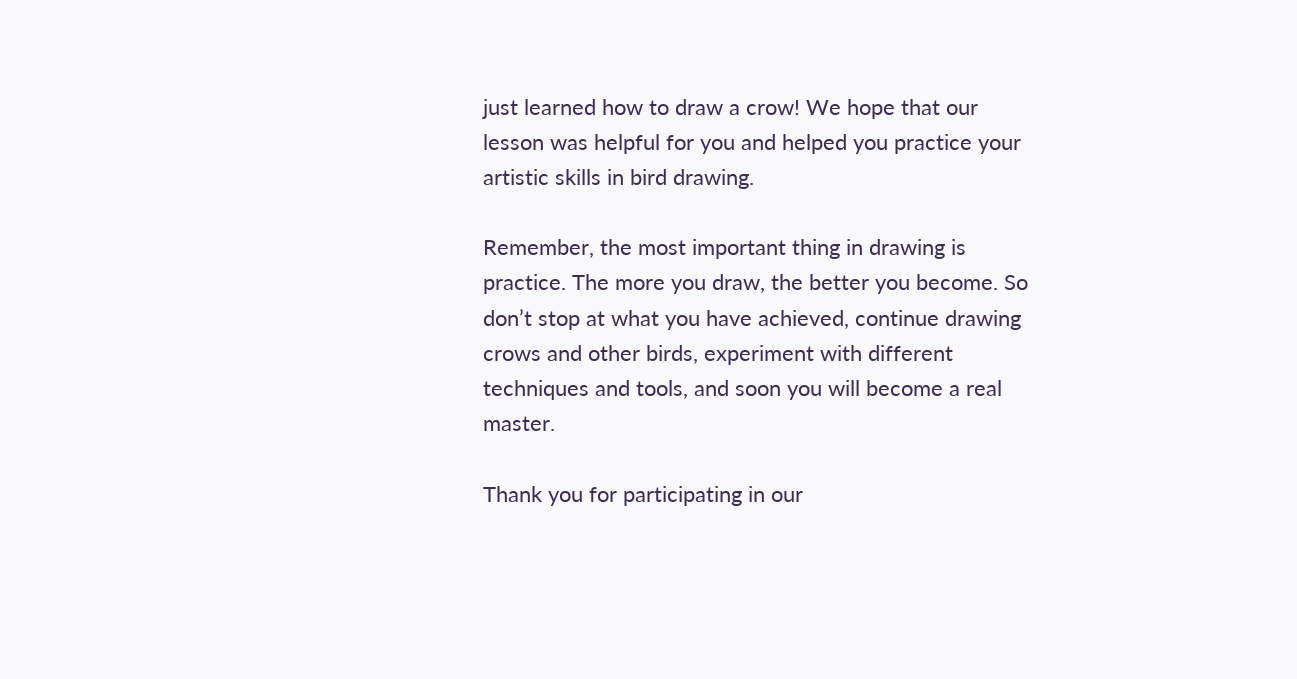just learned how to draw a crow! We hope that our lesson was helpful for you and helped you practice your artistic skills in bird drawing.

Remember, the most important thing in drawing is practice. The more you draw, the better you become. So don’t stop at what you have achieved, continue drawing crows and other birds, experiment with different techniques and tools, and soon you will become a real master.

Thank you for participating in our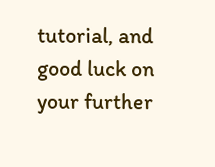tutorial, and good luck on your further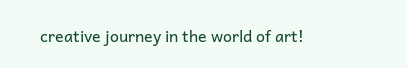creative journey in the world of art!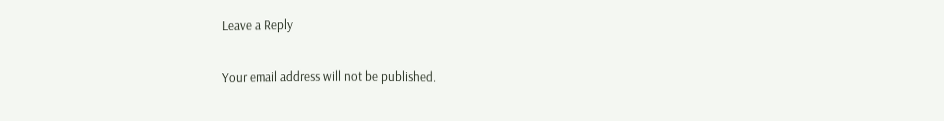Leave a Reply

Your email address will not be published.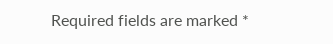Required fields are marked *